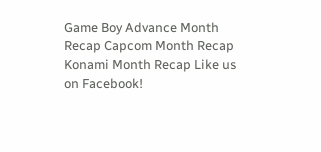Game Boy Advance Month Recap Capcom Month Recap Konami Month Recap Like us on Facebook!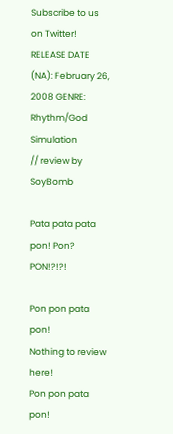Subscribe to us on Twitter!
RELEASE DATE (NA): February 26, 2008 GENRE: Rhythm/God Simulation
// review by SoyBomb

Pata pata pata pon! Pon? PON!?!?!

Pon pon pata pon!
Nothing to review here!
Pon pon pata pon!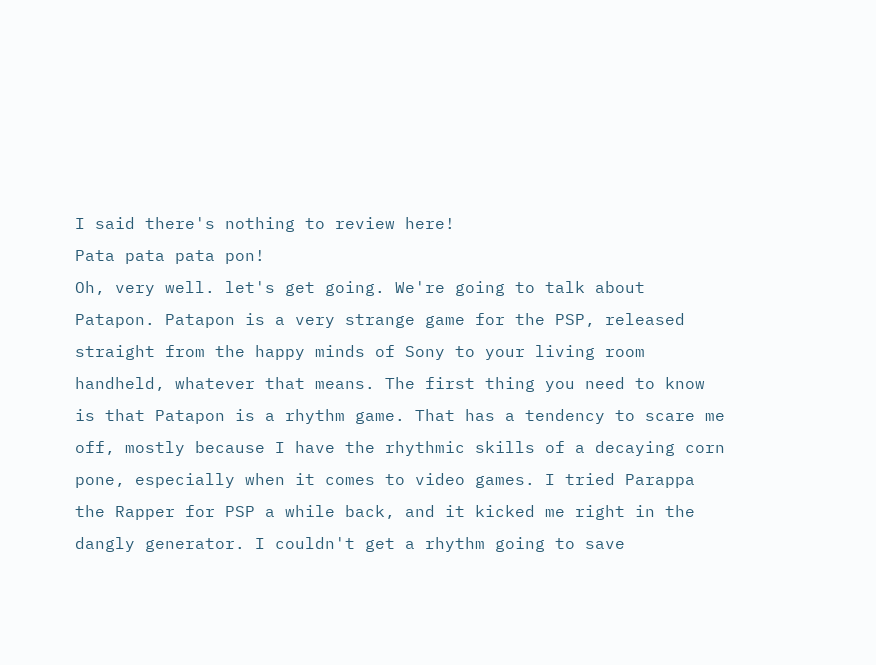I said there's nothing to review here!
Pata pata pata pon!
Oh, very well. let's get going. We're going to talk about Patapon. Patapon is a very strange game for the PSP, released straight from the happy minds of Sony to your living room handheld, whatever that means. The first thing you need to know is that Patapon is a rhythm game. That has a tendency to scare me off, mostly because I have the rhythmic skills of a decaying corn pone, especially when it comes to video games. I tried Parappa the Rapper for PSP a while back, and it kicked me right in the dangly generator. I couldn't get a rhythm going to save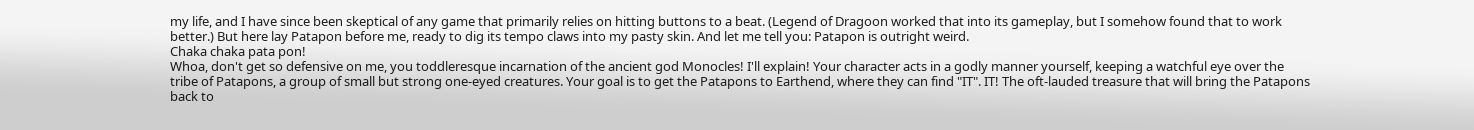my life, and I have since been skeptical of any game that primarily relies on hitting buttons to a beat. (Legend of Dragoon worked that into its gameplay, but I somehow found that to work better.) But here lay Patapon before me, ready to dig its tempo claws into my pasty skin. And let me tell you: Patapon is outright weird.
Chaka chaka pata pon!
Whoa, don't get so defensive on me, you toddleresque incarnation of the ancient god Monocles! I'll explain! Your character acts in a godly manner yourself, keeping a watchful eye over the tribe of Patapons, a group of small but strong one-eyed creatures. Your goal is to get the Patapons to Earthend, where they can find "IT". IT! The oft-lauded treasure that will bring the Patapons back to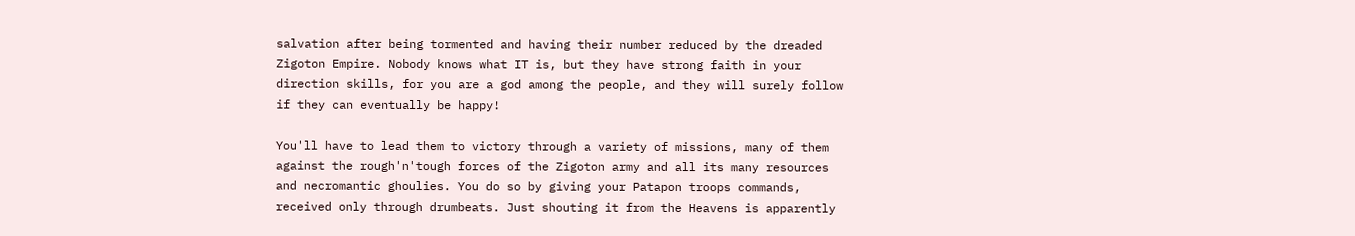salvation after being tormented and having their number reduced by the dreaded Zigoton Empire. Nobody knows what IT is, but they have strong faith in your direction skills, for you are a god among the people, and they will surely follow if they can eventually be happy!

You'll have to lead them to victory through a variety of missions, many of them against the rough'n'tough forces of the Zigoton army and all its many resources and necromantic ghoulies. You do so by giving your Patapon troops commands, received only through drumbeats. Just shouting it from the Heavens is apparently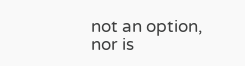not an option, nor is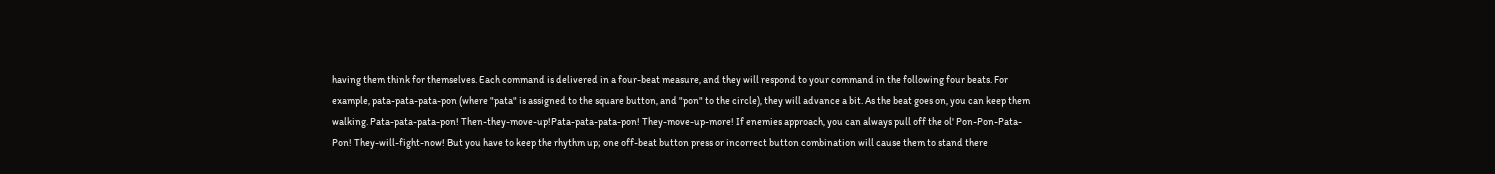having them think for themselves. Each command is delivered in a four-beat measure, and they will respond to your command in the following four beats. For example, pata-pata-pata-pon (where "pata" is assigned to the square button, and "pon" to the circle), they will advance a bit. As the beat goes on, you can keep them walking. Pata-pata-pata-pon! Then-they-move-up!Pata-pata-pata-pon! They-move-up-more! If enemies approach, you can always pull off the ol' Pon-Pon-Pata-Pon! They-will-fight-now! But you have to keep the rhythm up; one off-beat button press or incorrect button combination will cause them to stand there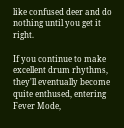like confused deer and do nothing until you get it right.

If you continue to make excellent drum rhythms, they'll eventually become quite enthused, entering Fever Mode,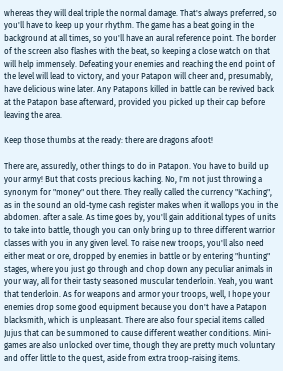whereas they will deal triple the normal damage. That's always preferred, so you'll have to keep up your rhythm. The game has a beat going in the background at all times, so you'll have an aural reference point. The border of the screen also flashes with the beat, so keeping a close watch on that will help immensely. Defeating your enemies and reaching the end point of the level will lead to victory, and your Patapon will cheer and, presumably, have delicious wine later. Any Patapons killed in battle can be revived back at the Patapon base afterward, provided you picked up their cap before leaving the area.

Keep those thumbs at the ready: there are dragons afoot!

There are, assuredly, other things to do in Patapon. You have to build up your army! But that costs precious kaching. No, I'm not just throwing a synonym for "money" out there. They really called the currency "Kaching", as in the sound an old-tyme cash register makes when it wallops you in the abdomen. after a sale. As time goes by, you'll gain additional types of units to take into battle, though you can only bring up to three different warrior classes with you in any given level. To raise new troops, you'll also need either meat or ore, dropped by enemies in battle or by entering "hunting" stages, where you just go through and chop down any peculiar animals in your way, all for their tasty seasoned muscular tenderloin. Yeah, you want that tenderloin. As for weapons and armor your troops, well, I hope your enemies drop some good equipment because you don't have a Patapon blacksmith, which is unpleasant. There are also four special items called Jujus that can be summoned to cause different weather conditions. Mini-games are also unlocked over time, though they are pretty much voluntary and offer little to the quest, aside from extra troop-raising items.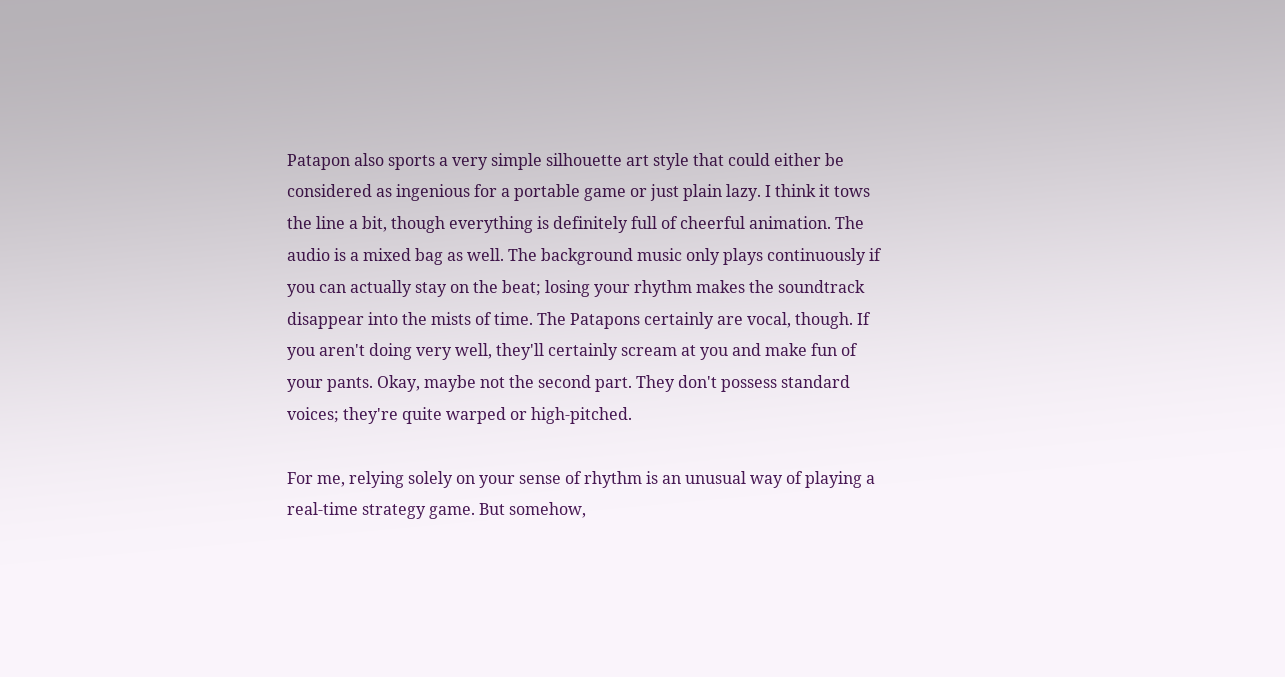Patapon also sports a very simple silhouette art style that could either be considered as ingenious for a portable game or just plain lazy. I think it tows the line a bit, though everything is definitely full of cheerful animation. The audio is a mixed bag as well. The background music only plays continuously if you can actually stay on the beat; losing your rhythm makes the soundtrack disappear into the mists of time. The Patapons certainly are vocal, though. If you aren't doing very well, they'll certainly scream at you and make fun of your pants. Okay, maybe not the second part. They don't possess standard voices; they're quite warped or high-pitched.

For me, relying solely on your sense of rhythm is an unusual way of playing a real-time strategy game. But somehow,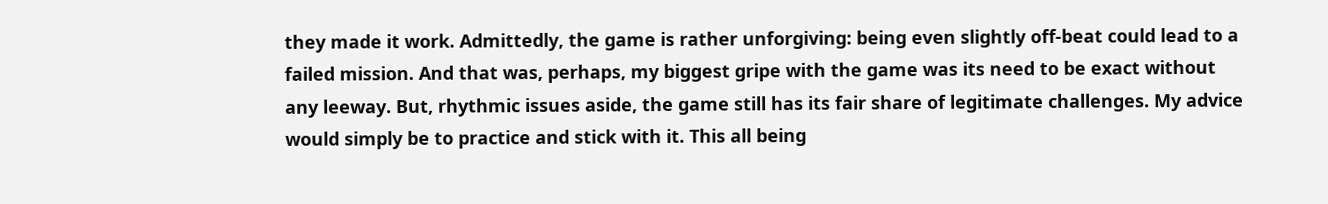they made it work. Admittedly, the game is rather unforgiving: being even slightly off-beat could lead to a failed mission. And that was, perhaps, my biggest gripe with the game was its need to be exact without any leeway. But, rhythmic issues aside, the game still has its fair share of legitimate challenges. My advice would simply be to practice and stick with it. This all being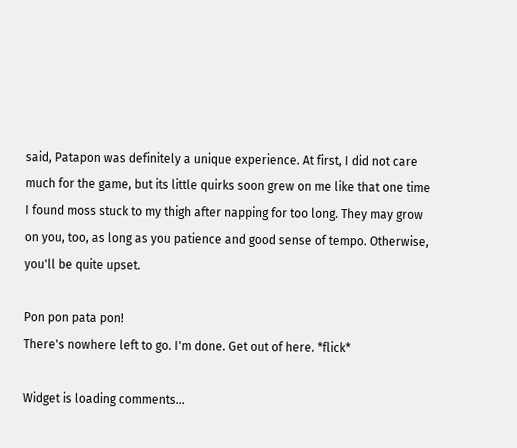said, Patapon was definitely a unique experience. At first, I did not care much for the game, but its little quirks soon grew on me like that one time I found moss stuck to my thigh after napping for too long. They may grow on you, too, as long as you patience and good sense of tempo. Otherwise, you'll be quite upset.

Pon pon pata pon!
There's nowhere left to go. I'm done. Get out of here. *flick*

Widget is loading comments...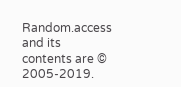Random.access and its contents are © 2005-2019.